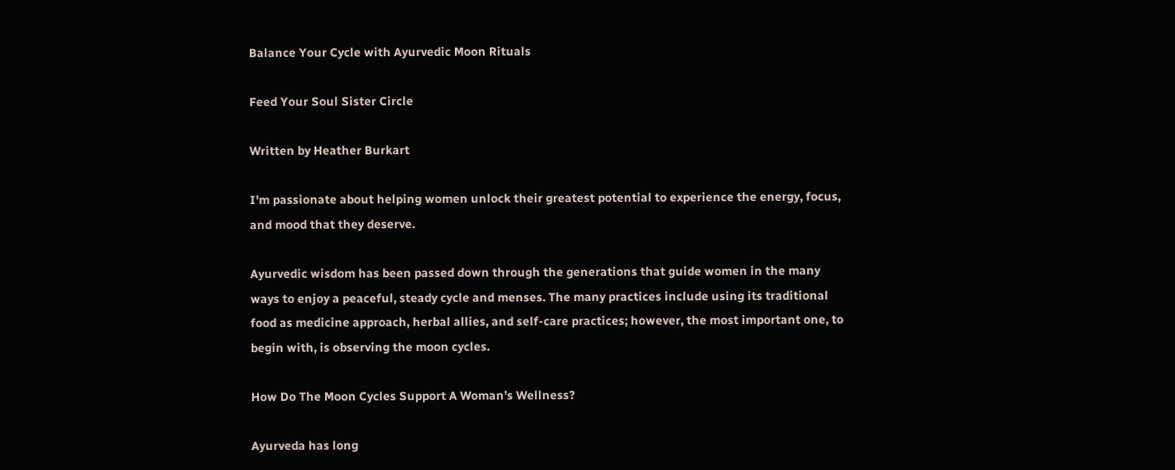Balance Your Cycle with Ayurvedic Moon Rituals

Feed Your Soul Sister Circle

Written by Heather Burkart

I'm passionate about helping women unlock their greatest potential to experience the energy, focus, and mood that they deserve.

Ayurvedic wisdom has been passed down through the generations that guide women in the many ways to enjoy a peaceful, steady cycle and menses. The many practices include using its traditional food as medicine approach, herbal allies, and self-care practices; however, the most important one, to begin with, is observing the moon cycles.

How Do The Moon Cycles Support A Woman’s Wellness?

Ayurveda has long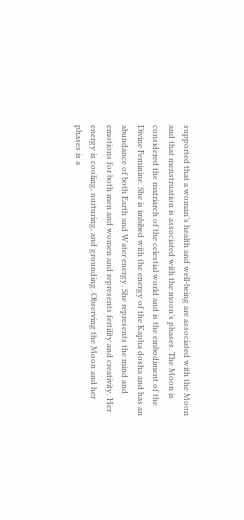supported that a woman’s health and well-being are associated with the Moon and that menstruation is associated with the moon’s phases. The Moon is considered the matriarch of the celestial world and is the embodiment of the Divine Feminine. She is imbibed with the energy of the Kapha dosha and has an abundance of both Earth and Water energy. She represents the mind and emotions for both men and women and represents fertility and creativity. Her energy is cooling, nurturing, and grounding. Observing the Moon and her phases is a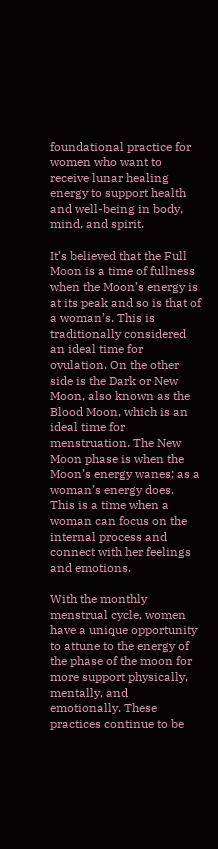foundational practice for women who want to receive lunar healing energy to support health and well-being in body, mind, and spirit.

It’s believed that the Full Moon is a time of fullness when the Moon’s energy is at its peak and so is that of a woman’s. This is traditionally considered an ideal time for ovulation. On the other side is the Dark or New Moon, also known as the Blood Moon, which is an ideal time for menstruation. The New Moon phase is when the Moon’s energy wanes; as a woman’s energy does. This is a time when a woman can focus on the internal process and connect with her feelings and emotions.

With the monthly menstrual cycle, women have a unique opportunity to attune to the energy of the phase of the moon for more support physically, mentally, and emotionally. These practices continue to be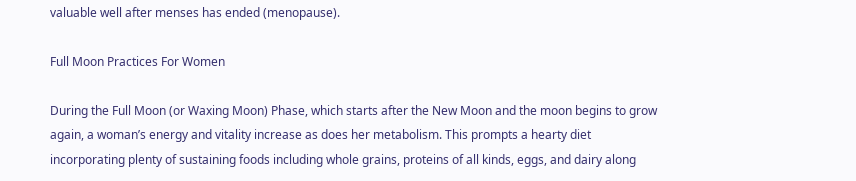valuable well after menses has ended (menopause).

Full Moon Practices For Women

During the Full Moon (or Waxing Moon) Phase, which starts after the New Moon and the moon begins to grow again, a woman’s energy and vitality increase as does her metabolism. This prompts a hearty diet incorporating plenty of sustaining foods including whole grains, proteins of all kinds, eggs, and dairy along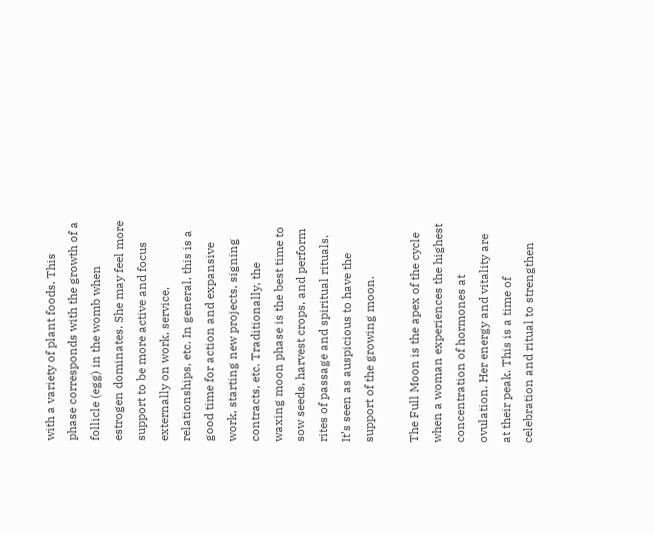with a variety of plant foods. This phase corresponds with the growth of a follicle (egg) in the womb when estrogen dominates. She may feel more support to be more active and focus externally on work, service, relationships, etc. In general, this is a good time for action and expansive work, starting new projects, signing contracts, etc. Traditionally, the waxing moon phase is the best time to sow seeds, harvest crops, and perform rites of passage and spiritual rituals. It’s seen as auspicious to have the support of the growing moon.

The Full Moon is the apex of the cycle when a woman experiences the highest concentration of hormones at ovulation. Her energy and vitality are at their peak. This is a time of celebration and ritual to strengthen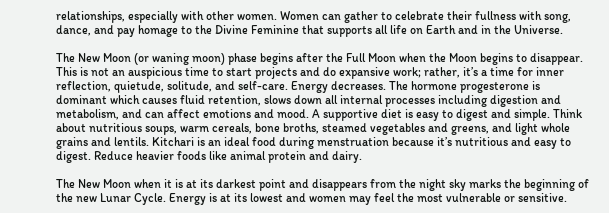relationships, especially with other women. Women can gather to celebrate their fullness with song, dance, and pay homage to the Divine Feminine that supports all life on Earth and in the Universe.

The New Moon (or waning moon) phase begins after the Full Moon when the Moon begins to disappear. This is not an auspicious time to start projects and do expansive work; rather, it’s a time for inner reflection, quietude, solitude, and self-care. Energy decreases. The hormone progesterone is dominant which causes fluid retention, slows down all internal processes including digestion and metabolism, and can affect emotions and mood. A supportive diet is easy to digest and simple. Think about nutritious soups, warm cereals, bone broths, steamed vegetables and greens, and light whole grains and lentils. Kitchari is an ideal food during menstruation because it’s nutritious and easy to digest. Reduce heavier foods like animal protein and dairy.

The New Moon when it is at its darkest point and disappears from the night sky marks the beginning of the new Lunar Cycle. Energy is at its lowest and women may feel the most vulnerable or sensitive.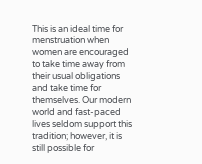This is an ideal time for menstruation when women are encouraged to take time away from their usual obligations and take time for themselves. Our modern world and fast-paced lives seldom support this tradition; however, it is still possible for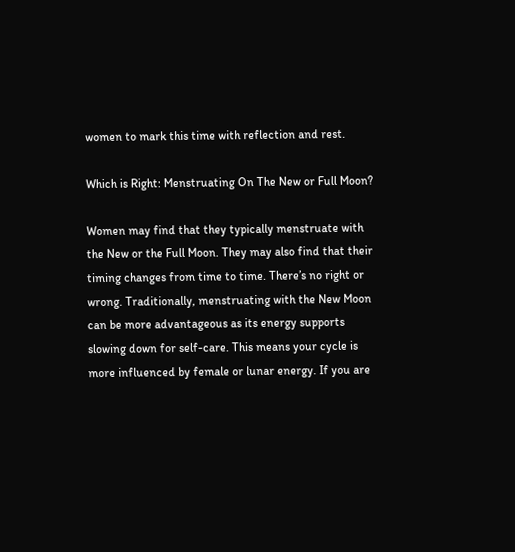women to mark this time with reflection and rest.

Which is Right: Menstruating On The New or Full Moon?

Women may find that they typically menstruate with the New or the Full Moon. They may also find that their timing changes from time to time. There’s no right or wrong. Traditionally, menstruating with the New Moon can be more advantageous as its energy supports slowing down for self-care. This means your cycle is more influenced by female or lunar energy. If you are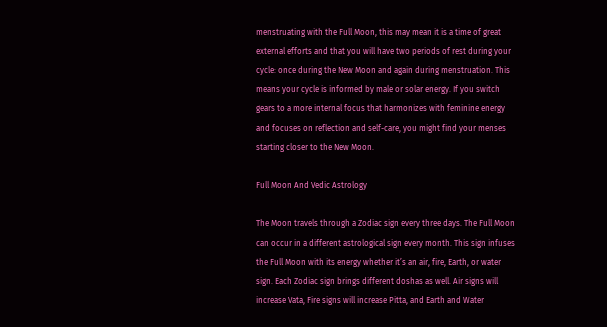menstruating with the Full Moon, this may mean it is a time of great external efforts and that you will have two periods of rest during your cycle: once during the New Moon and again during menstruation. This means your cycle is informed by male or solar energy. If you switch gears to a more internal focus that harmonizes with feminine energy and focuses on reflection and self-care, you might find your menses starting closer to the New Moon.

Full Moon And Vedic Astrology

The Moon travels through a Zodiac sign every three days. The Full Moon can occur in a different astrological sign every month. This sign infuses the Full Moon with its energy whether it’s an air, fire, Earth, or water sign. Each Zodiac sign brings different doshas as well. Air signs will increase Vata, Fire signs will increase Pitta, and Earth and Water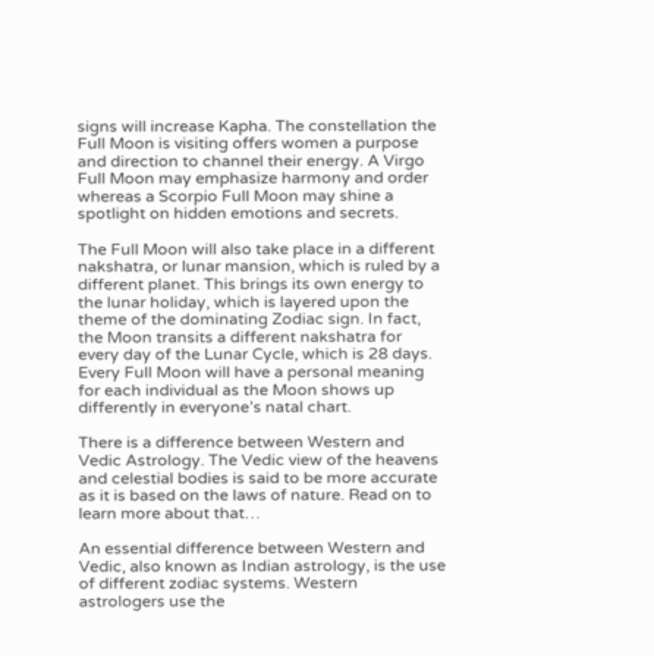signs will increase Kapha. The constellation the Full Moon is visiting offers women a purpose and direction to channel their energy. A Virgo Full Moon may emphasize harmony and order whereas a Scorpio Full Moon may shine a spotlight on hidden emotions and secrets.

The Full Moon will also take place in a different nakshatra, or lunar mansion, which is ruled by a different planet. This brings its own energy to the lunar holiday, which is layered upon the theme of the dominating Zodiac sign. In fact, the Moon transits a different nakshatra for every day of the Lunar Cycle, which is 28 days. Every Full Moon will have a personal meaning for each individual as the Moon shows up differently in everyone’s natal chart.

There is a difference between Western and Vedic Astrology. The Vedic view of the heavens and celestial bodies is said to be more accurate as it is based on the laws of nature. Read on to learn more about that…

An essential difference between Western and Vedic, also known as Indian astrology, is the use of different zodiac systems. Western astrologers use the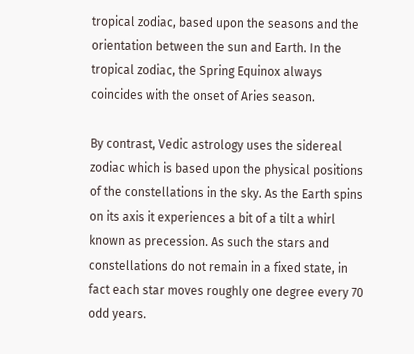tropical zodiac, based upon the seasons and the orientation between the sun and Earth. In the tropical zodiac, the Spring Equinox always coincides with the onset of Aries season.

By contrast, Vedic astrology uses the sidereal zodiac which is based upon the physical positions of the constellations in the sky. As the Earth spins on its axis it experiences a bit of a tilt a whirl known as precession. As such the stars and constellations do not remain in a fixed state, in fact each star moves roughly one degree every 70 odd years.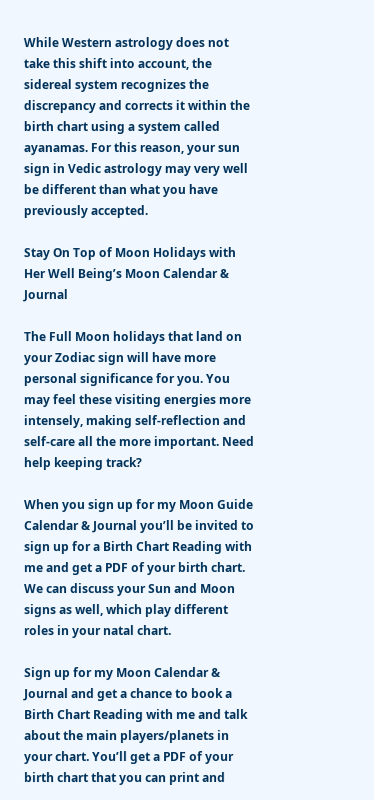While Western astrology does not take this shift into account, the sidereal system recognizes the discrepancy and corrects it within the birth chart using a system called ayanamas. For this reason, your sun sign in Vedic astrology may very well be different than what you have previously accepted.

Stay On Top of Moon Holidays with Her Well Being’s Moon Calendar & Journal

The Full Moon holidays that land on your Zodiac sign will have more personal significance for you. You may feel these visiting energies more intensely, making self-reflection and self-care all the more important. Need help keeping track?

When you sign up for my Moon Guide Calendar & Journal you’ll be invited to sign up for a Birth Chart Reading with me and get a PDF of your birth chart. We can discuss your Sun and Moon signs as well, which play different roles in your natal chart.

Sign up for my Moon Calendar & Journal and get a chance to book a Birth Chart Reading with me and talk about the main players/planets in your chart. You’ll get a PDF of your birth chart that you can print and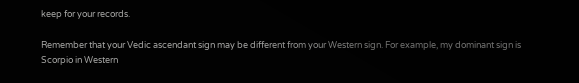keep for your records.

Remember that your Vedic ascendant sign may be different from your Western sign. For example, my dominant sign is Scorpio in Western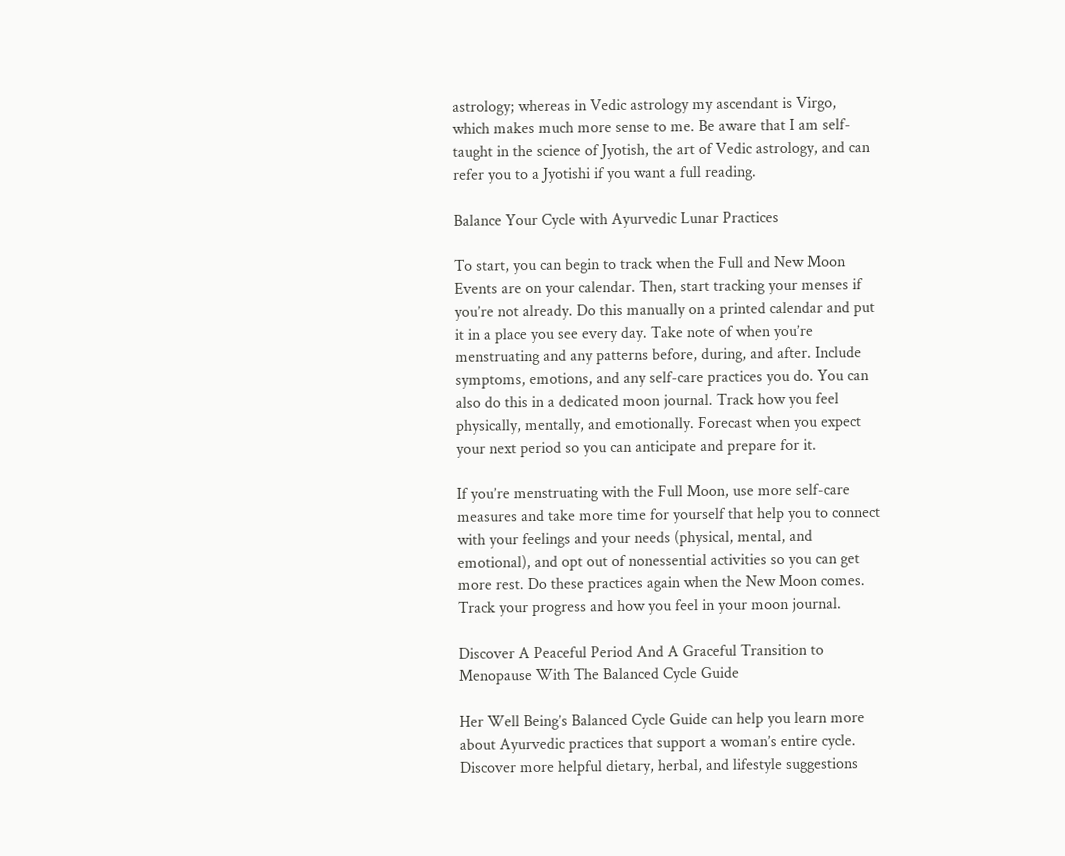astrology; whereas in Vedic astrology my ascendant is Virgo, which makes much more sense to me. Be aware that I am self-taught in the science of Jyotish, the art of Vedic astrology, and can refer you to a Jyotishi if you want a full reading.

Balance Your Cycle with Ayurvedic Lunar Practices

To start, you can begin to track when the Full and New Moon Events are on your calendar. Then, start tracking your menses if you’re not already. Do this manually on a printed calendar and put it in a place you see every day. Take note of when you’re menstruating and any patterns before, during, and after. Include symptoms, emotions, and any self-care practices you do. You can also do this in a dedicated moon journal. Track how you feel physically, mentally, and emotionally. Forecast when you expect your next period so you can anticipate and prepare for it.

If you’re menstruating with the Full Moon, use more self-care measures and take more time for yourself that help you to connect with your feelings and your needs (physical, mental, and emotional), and opt out of nonessential activities so you can get more rest. Do these practices again when the New Moon comes. Track your progress and how you feel in your moon journal.

Discover A Peaceful Period And A Graceful Transition to Menopause With The Balanced Cycle Guide

Her Well Being’s Balanced Cycle Guide can help you learn more about Ayurvedic practices that support a woman’s entire cycle. Discover more helpful dietary, herbal, and lifestyle suggestions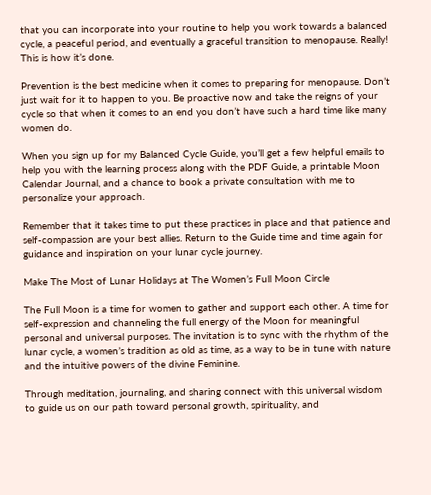that you can incorporate into your routine to help you work towards a balanced cycle, a peaceful period, and eventually a graceful transition to menopause. Really! This is how it’s done.

Prevention is the best medicine when it comes to preparing for menopause. Don’t just wait for it to happen to you. Be proactive now and take the reigns of your cycle so that when it comes to an end you don’t have such a hard time like many women do.

When you sign up for my Balanced Cycle Guide, you’ll get a few helpful emails to help you with the learning process along with the PDF Guide, a printable Moon Calendar Journal, and a chance to book a private consultation with me to personalize your approach.

Remember that it takes time to put these practices in place and that patience and self-compassion are your best allies. Return to the Guide time and time again for guidance and inspiration on your lunar cycle journey.

Make The Most of Lunar Holidays at The Women’s Full Moon Circle

The Full Moon is a time for women to gather and support each other. A time for self-expression and channeling the full energy of the Moon for meaningful personal and universal purposes. The invitation is to sync with the rhythm of the lunar cycle, a women’s tradition as old as time, as a way to be in tune with nature and the intuitive powers of the divine Feminine.

Through meditation, journaling, and sharing connect with this universal wisdom to guide us on our path toward personal growth, spirituality, and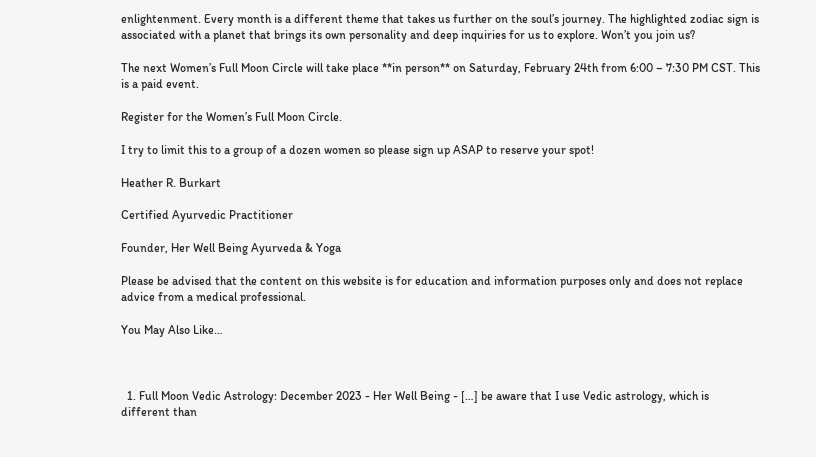enlightenment. Every month is a different theme that takes us further on the soul’s journey. The highlighted zodiac sign is associated with a planet that brings its own personality and deep inquiries for us to explore. Won’t you join us?

The next Women’s Full Moon Circle will take place **in person** on Saturday, February 24th from 6:00 – 7:30 PM CST. This is a paid event.

Register for the Women’s Full Moon Circle.

I try to limit this to a group of a dozen women so please sign up ASAP to reserve your spot!

Heather R. Burkart

Certified Ayurvedic Practitioner

Founder, Her Well Being Ayurveda & Yoga

Please be advised that the content on this website is for education and information purposes only and does not replace advice from a medical professional.

You May Also Like…



  1. Full Moon Vedic Astrology: December 2023 - Her Well Being - […] be aware that I use Vedic astrology, which is different than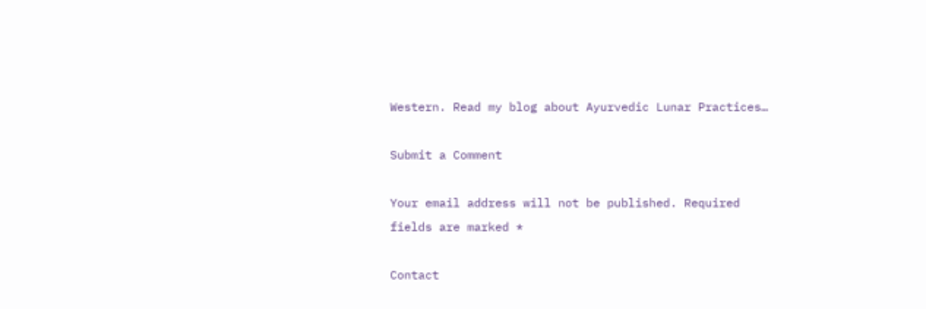Western. Read my blog about Ayurvedic Lunar Practices…

Submit a Comment

Your email address will not be published. Required fields are marked *

Contact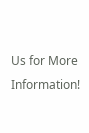Us for More Information!